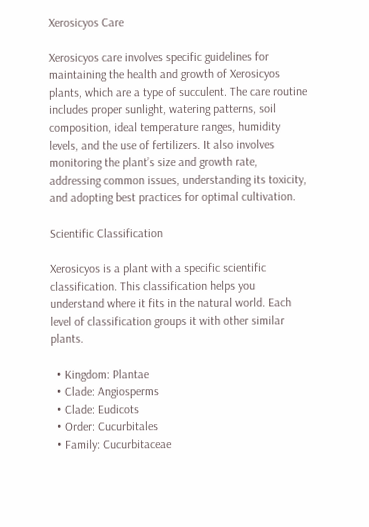Xerosicyos Care

Xerosicyos care involves specific guidelines for maintaining the health and growth of Xerosicyos plants, which are a type of succulent. The care routine includes proper sunlight, watering patterns, soil composition, ideal temperature ranges, humidity levels, and the use of fertilizers. It also involves monitoring the plant’s size and growth rate, addressing common issues, understanding its toxicity, and adopting best practices for optimal cultivation.

Scientific Classification

Xerosicyos is a plant with a specific scientific classification. This classification helps you understand where it fits in the natural world. Each level of classification groups it with other similar plants.

  • Kingdom: Plantae
  • Clade: Angiosperms
  • Clade: Eudicots
  • Order: Cucurbitales
  • Family: Cucurbitaceae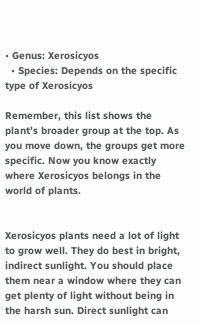• Genus: Xerosicyos
  • Species: Depends on the specific type of Xerosicyos

Remember, this list shows the plant’s broader group at the top. As you move down, the groups get more specific. Now you know exactly where Xerosicyos belongs in the world of plants.


Xerosicyos plants need a lot of light to grow well. They do best in bright, indirect sunlight. You should place them near a window where they can get plenty of light without being in the harsh sun. Direct sunlight can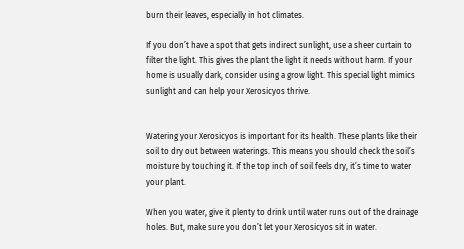burn their leaves, especially in hot climates.

If you don’t have a spot that gets indirect sunlight, use a sheer curtain to filter the light. This gives the plant the light it needs without harm. If your home is usually dark, consider using a grow light. This special light mimics sunlight and can help your Xerosicyos thrive.


Watering your Xerosicyos is important for its health. These plants like their soil to dry out between waterings. This means you should check the soil’s moisture by touching it. If the top inch of soil feels dry, it’s time to water your plant.

When you water, give it plenty to drink until water runs out of the drainage holes. But, make sure you don’t let your Xerosicyos sit in water.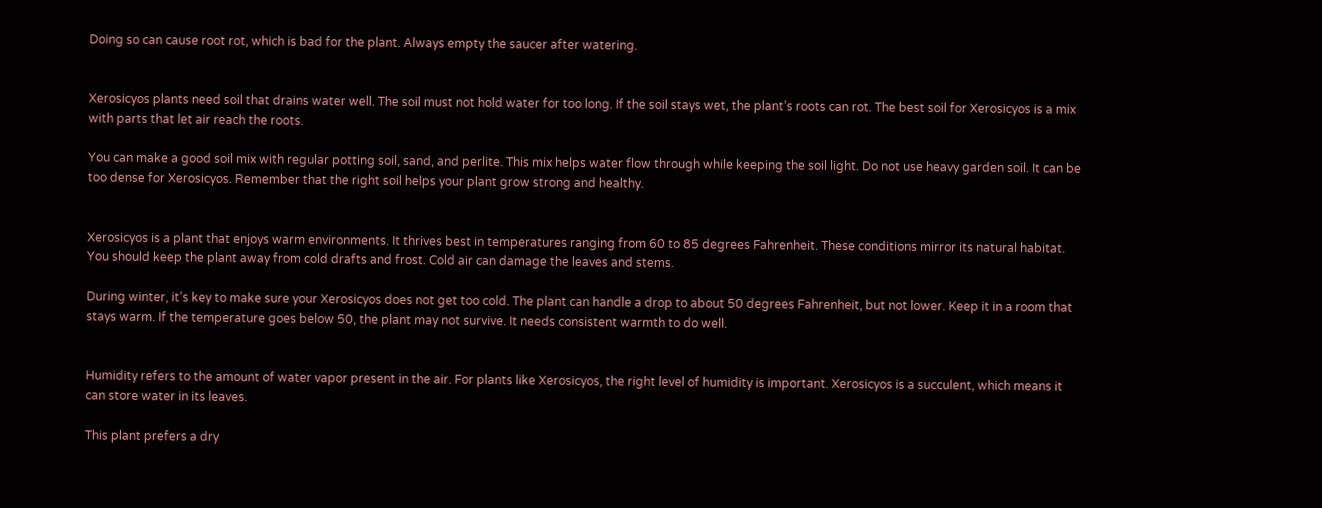Doing so can cause root rot, which is bad for the plant. Always empty the saucer after watering.


Xerosicyos plants need soil that drains water well. The soil must not hold water for too long. If the soil stays wet, the plant’s roots can rot. The best soil for Xerosicyos is a mix with parts that let air reach the roots.

You can make a good soil mix with regular potting soil, sand, and perlite. This mix helps water flow through while keeping the soil light. Do not use heavy garden soil. It can be too dense for Xerosicyos. Remember that the right soil helps your plant grow strong and healthy.


Xerosicyos is a plant that enjoys warm environments. It thrives best in temperatures ranging from 60 to 85 degrees Fahrenheit. These conditions mirror its natural habitat. You should keep the plant away from cold drafts and frost. Cold air can damage the leaves and stems.

During winter, it’s key to make sure your Xerosicyos does not get too cold. The plant can handle a drop to about 50 degrees Fahrenheit, but not lower. Keep it in a room that stays warm. If the temperature goes below 50, the plant may not survive. It needs consistent warmth to do well.


Humidity refers to the amount of water vapor present in the air. For plants like Xerosicyos, the right level of humidity is important. Xerosicyos is a succulent, which means it can store water in its leaves.

This plant prefers a dry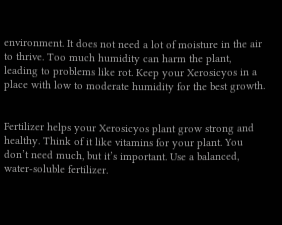environment. It does not need a lot of moisture in the air to thrive. Too much humidity can harm the plant, leading to problems like rot. Keep your Xerosicyos in a place with low to moderate humidity for the best growth.


Fertilizer helps your Xerosicyos plant grow strong and healthy. Think of it like vitamins for your plant. You don’t need much, but it’s important. Use a balanced, water-soluble fertilizer.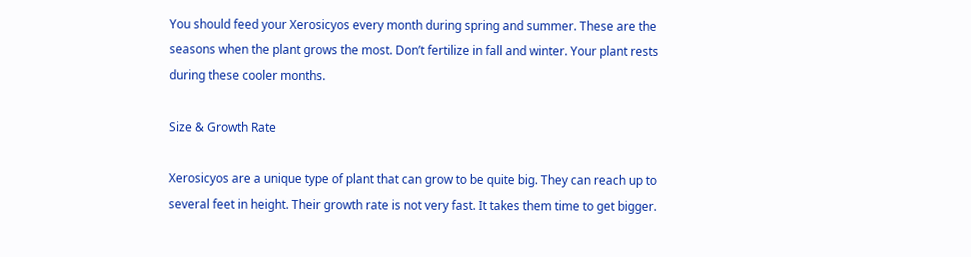You should feed your Xerosicyos every month during spring and summer. These are the seasons when the plant grows the most. Don’t fertilize in fall and winter. Your plant rests during these cooler months.

Size & Growth Rate

Xerosicyos are a unique type of plant that can grow to be quite big. They can reach up to several feet in height. Their growth rate is not very fast. It takes them time to get bigger.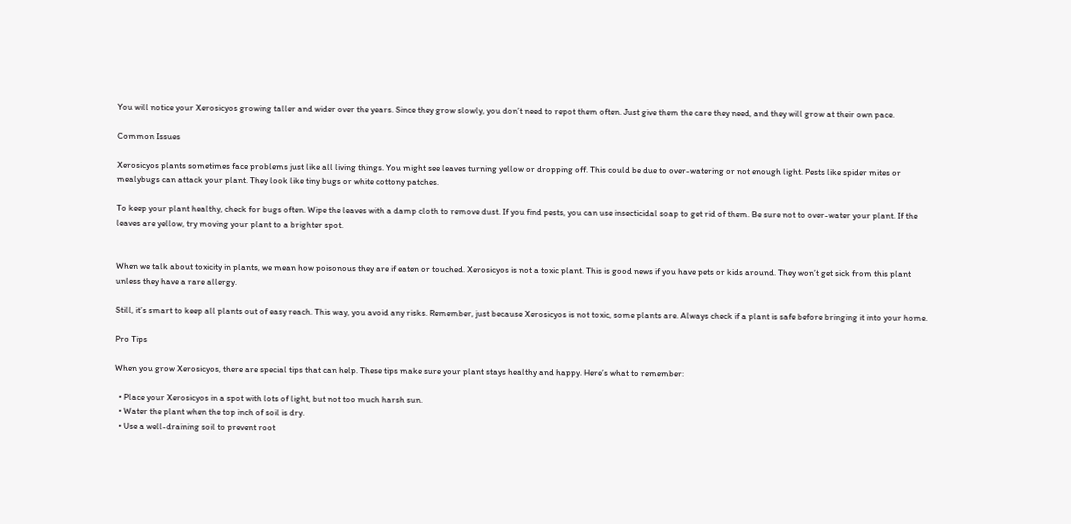You will notice your Xerosicyos growing taller and wider over the years. Since they grow slowly, you don’t need to repot them often. Just give them the care they need, and they will grow at their own pace.

Common Issues

Xerosicyos plants sometimes face problems just like all living things. You might see leaves turning yellow or dropping off. This could be due to over-watering or not enough light. Pests like spider mites or mealybugs can attack your plant. They look like tiny bugs or white cottony patches.

To keep your plant healthy, check for bugs often. Wipe the leaves with a damp cloth to remove dust. If you find pests, you can use insecticidal soap to get rid of them. Be sure not to over-water your plant. If the leaves are yellow, try moving your plant to a brighter spot.


When we talk about toxicity in plants, we mean how poisonous they are if eaten or touched. Xerosicyos is not a toxic plant. This is good news if you have pets or kids around. They won’t get sick from this plant unless they have a rare allergy.

Still, it’s smart to keep all plants out of easy reach. This way, you avoid any risks. Remember, just because Xerosicyos is not toxic, some plants are. Always check if a plant is safe before bringing it into your home.

Pro Tips

When you grow Xerosicyos, there are special tips that can help. These tips make sure your plant stays healthy and happy. Here’s what to remember:

  • Place your Xerosicyos in a spot with lots of light, but not too much harsh sun.
  • Water the plant when the top inch of soil is dry.
  • Use a well-draining soil to prevent root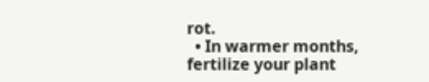rot.
  • In warmer months, fertilize your plant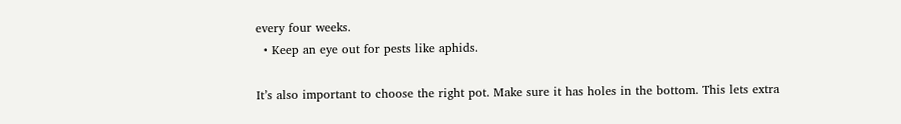every four weeks.
  • Keep an eye out for pests like aphids.

It’s also important to choose the right pot. Make sure it has holes in the bottom. This lets extra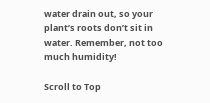water drain out, so your plant’s roots don’t sit in water. Remember, not too much humidity!

Scroll to Top